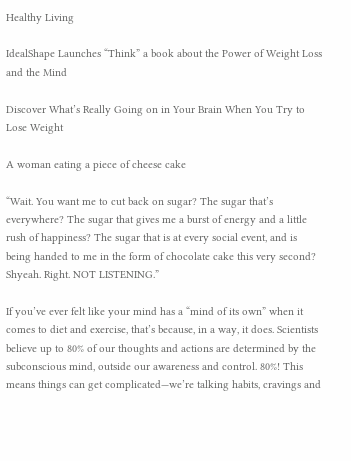Healthy Living

IdealShape Launches “Think” a book about the Power of Weight Loss and the Mind

Discover What’s Really Going on in Your Brain When You Try to Lose Weight

A woman eating a piece of cheese cake

“Wait. You want me to cut back on sugar? The sugar that’s everywhere? The sugar that gives me a burst of energy and a little rush of happiness? The sugar that is at every social event, and is being handed to me in the form of chocolate cake this very second? Shyeah. Right. NOT LISTENING.”

If you’ve ever felt like your mind has a “mind of its own” when it comes to diet and exercise, that’s because, in a way, it does. Scientists believe up to 80% of our thoughts and actions are determined by the subconscious mind, outside our awareness and control. 80%! This means things can get complicated—we’re talking habits, cravings and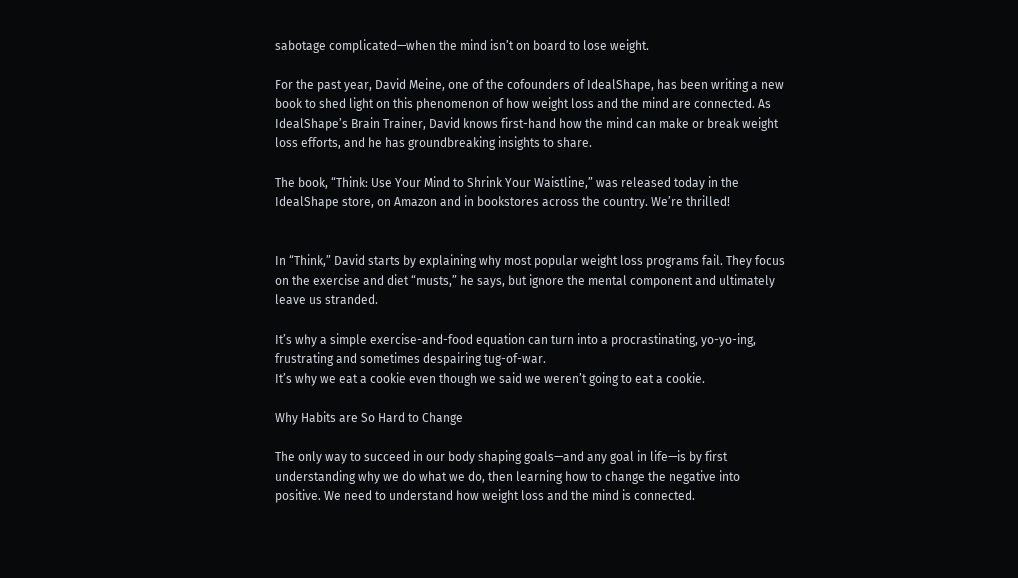sabotage complicated—when the mind isn’t on board to lose weight.

For the past year, David Meine, one of the cofounders of IdealShape, has been writing a new book to shed light on this phenomenon of how weight loss and the mind are connected. As IdealShape’s Brain Trainer, David knows first-hand how the mind can make or break weight loss efforts, and he has groundbreaking insights to share.

The book, “Think: Use Your Mind to Shrink Your Waistline,” was released today in the IdealShape store, on Amazon and in bookstores across the country. We’re thrilled!


In “Think,” David starts by explaining why most popular weight loss programs fail. They focus on the exercise and diet “musts,” he says, but ignore the mental component and ultimately leave us stranded.

It’s why a simple exercise-and-food equation can turn into a procrastinating, yo-yo-ing, frustrating and sometimes despairing tug-of-war.
It’s why we eat a cookie even though we said we weren’t going to eat a cookie.

Why Habits are So Hard to Change

The only way to succeed in our body shaping goals—and any goal in life—is by first understanding why we do what we do, then learning how to change the negative into positive. We need to understand how weight loss and the mind is connected.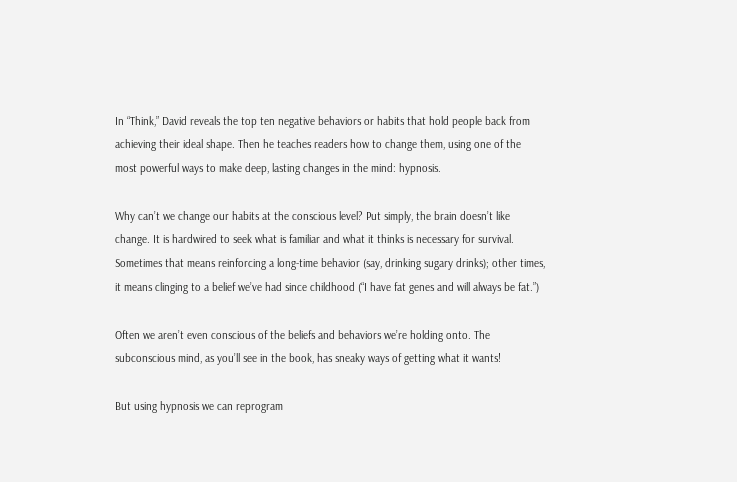In “Think,” David reveals the top ten negative behaviors or habits that hold people back from achieving their ideal shape. Then he teaches readers how to change them, using one of the most powerful ways to make deep, lasting changes in the mind: hypnosis.

Why can’t we change our habits at the conscious level? Put simply, the brain doesn’t like change. It is hardwired to seek what is familiar and what it thinks is necessary for survival. Sometimes that means reinforcing a long-time behavior (say, drinking sugary drinks); other times, it means clinging to a belief we’ve had since childhood (“I have fat genes and will always be fat.”)

Often we aren’t even conscious of the beliefs and behaviors we’re holding onto. The subconscious mind, as you’ll see in the book, has sneaky ways of getting what it wants!

But using hypnosis we can reprogram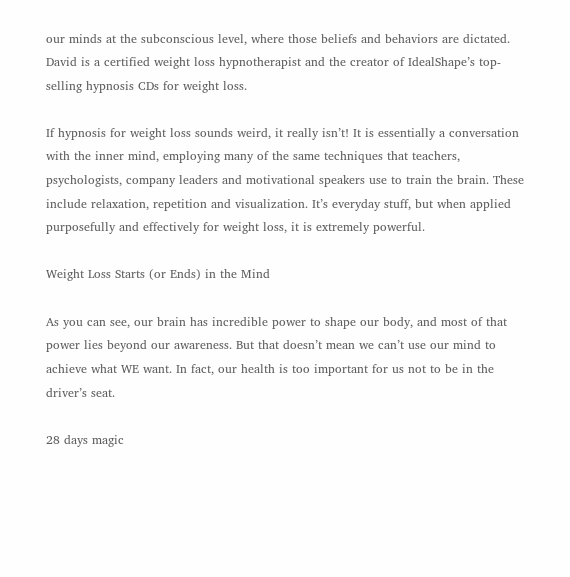our minds at the subconscious level, where those beliefs and behaviors are dictated. David is a certified weight loss hypnotherapist and the creator of IdealShape’s top-selling hypnosis CDs for weight loss.

If hypnosis for weight loss sounds weird, it really isn’t! It is essentially a conversation with the inner mind, employing many of the same techniques that teachers, psychologists, company leaders and motivational speakers use to train the brain. These include relaxation, repetition and visualization. It’s everyday stuff, but when applied purposefully and effectively for weight loss, it is extremely powerful.

Weight Loss Starts (or Ends) in the Mind

As you can see, our brain has incredible power to shape our body, and most of that power lies beyond our awareness. But that doesn’t mean we can’t use our mind to achieve what WE want. In fact, our health is too important for us not to be in the driver’s seat.

28 days magic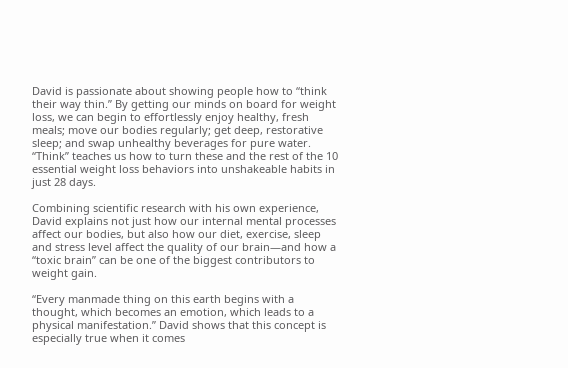David is passionate about showing people how to “think their way thin.” By getting our minds on board for weight loss, we can begin to effortlessly enjoy healthy, fresh meals; move our bodies regularly; get deep, restorative sleep; and swap unhealthy beverages for pure water. “Think” teaches us how to turn these and the rest of the 10 essential weight loss behaviors into unshakeable habits in just 28 days.

Combining scientific research with his own experience, David explains not just how our internal mental processes affect our bodies, but also how our diet, exercise, sleep and stress level affect the quality of our brain—and how a “toxic brain” can be one of the biggest contributors to weight gain.

“Every manmade thing on this earth begins with a thought, which becomes an emotion, which leads to a physical manifestation.” David shows that this concept is especially true when it comes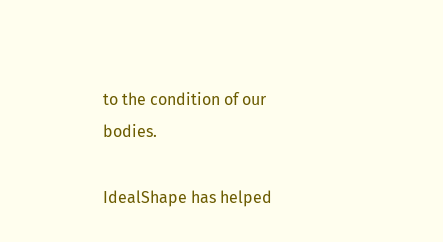to the condition of our bodies.

IdealShape has helped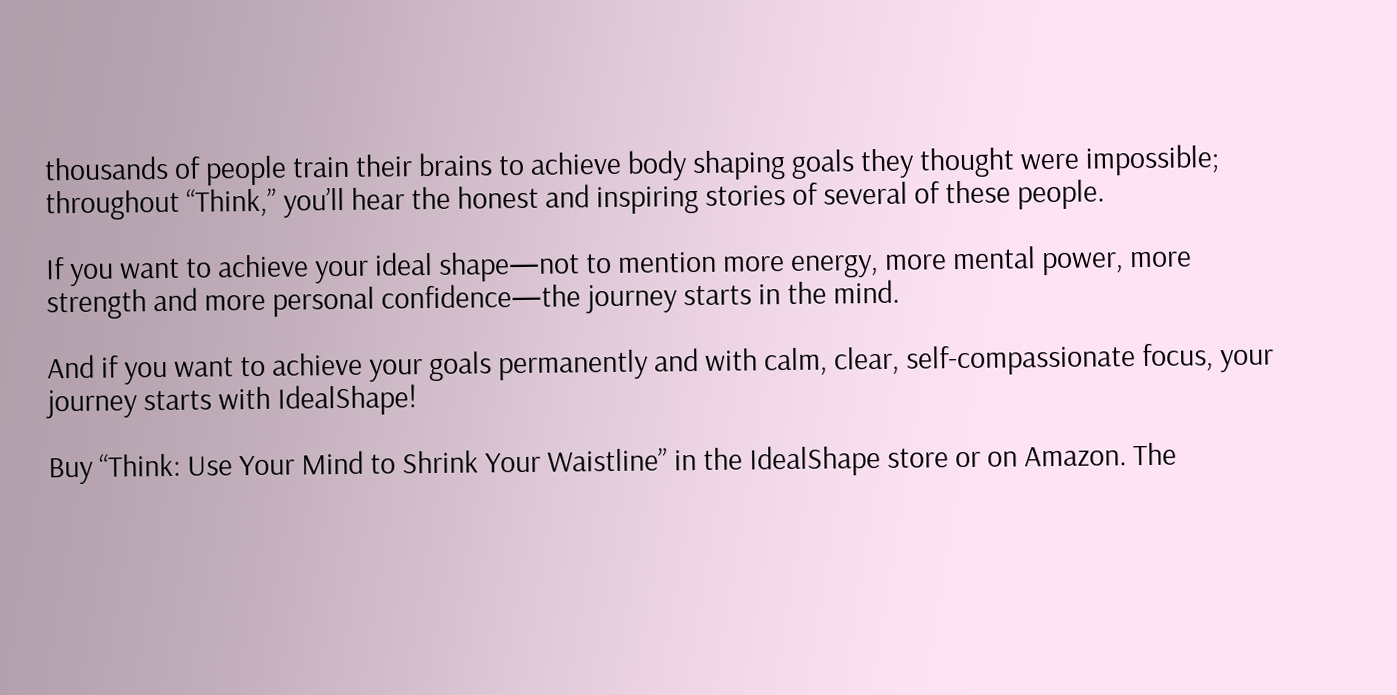thousands of people train their brains to achieve body shaping goals they thought were impossible; throughout “Think,” you’ll hear the honest and inspiring stories of several of these people.

If you want to achieve your ideal shape—not to mention more energy, more mental power, more strength and more personal confidence—the journey starts in the mind.

And if you want to achieve your goals permanently and with calm, clear, self-compassionate focus, your journey starts with IdealShape!

Buy “Think: Use Your Mind to Shrink Your Waistline” in the IdealShape store or on Amazon. The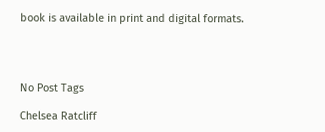book is available in print and digital formats.




No Post Tags

Chelsea Ratcliff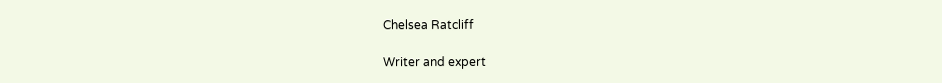Chelsea Ratcliff

Writer and expert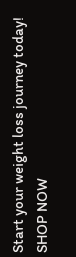Start your weight loss journey today! SHOP NOW